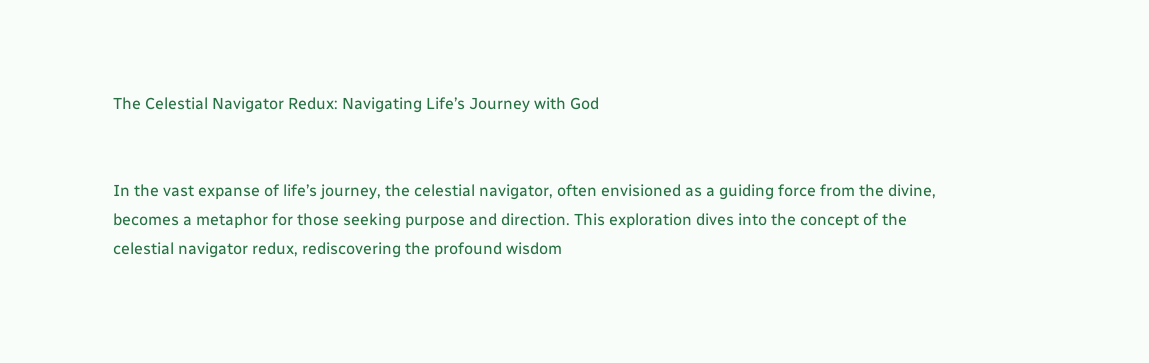The Celestial Navigator Redux: Navigating Life’s Journey with God


In the vast expanse of life’s journey, the celestial navigator, often envisioned as a guiding force from the divine, becomes a metaphor for those seeking purpose and direction. This exploration dives into the concept of the celestial navigator redux, rediscovering the profound wisdom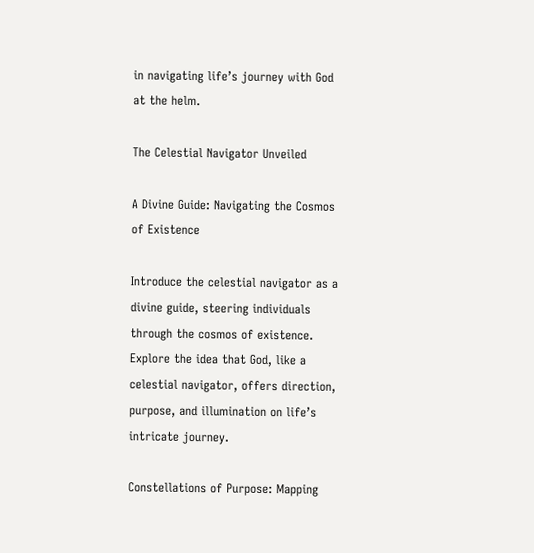in navigating life’s journey with God at the helm.

The Celestial Navigator Unveiled

A Divine Guide: Navigating the Cosmos of Existence

Introduce the celestial navigator as a divine guide, steering individuals through the cosmos of existence. Explore the idea that God, like a celestial navigator, offers direction, purpose, and illumination on life’s intricate journey.

Constellations of Purpose: Mapping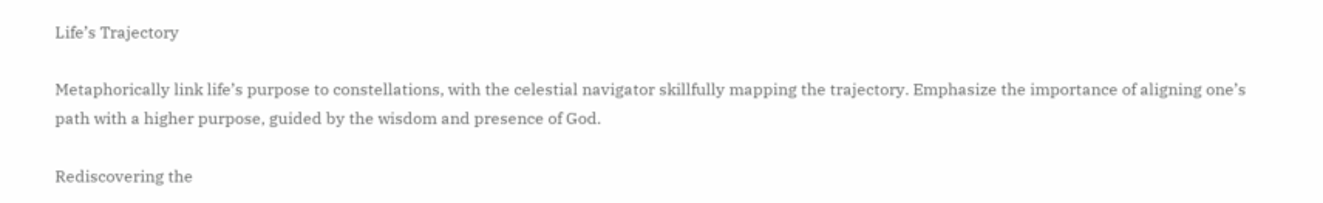Life’s Trajectory

Metaphorically link life’s purpose to constellations, with the celestial navigator skillfully mapping the trajectory. Emphasize the importance of aligning one’s path with a higher purpose, guided by the wisdom and presence of God.

Rediscovering the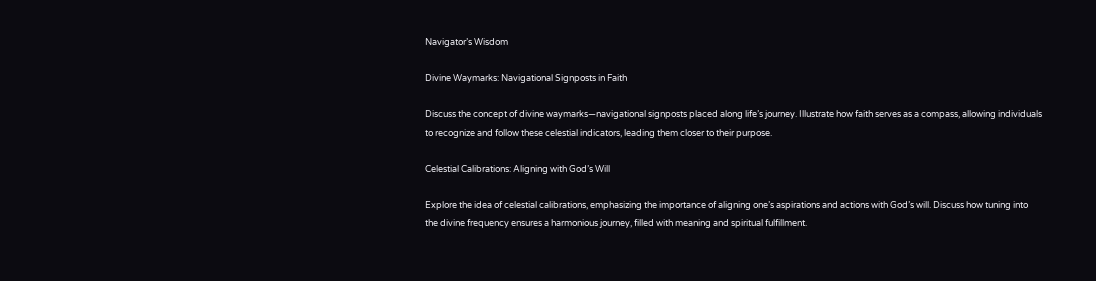Navigator’s Wisdom

Divine Waymarks: Navigational Signposts in Faith

Discuss the concept of divine waymarks—navigational signposts placed along life’s journey. Illustrate how faith serves as a compass, allowing individuals to recognize and follow these celestial indicators, leading them closer to their purpose.

Celestial Calibrations: Aligning with God’s Will

Explore the idea of celestial calibrations, emphasizing the importance of aligning one’s aspirations and actions with God’s will. Discuss how tuning into the divine frequency ensures a harmonious journey, filled with meaning and spiritual fulfillment.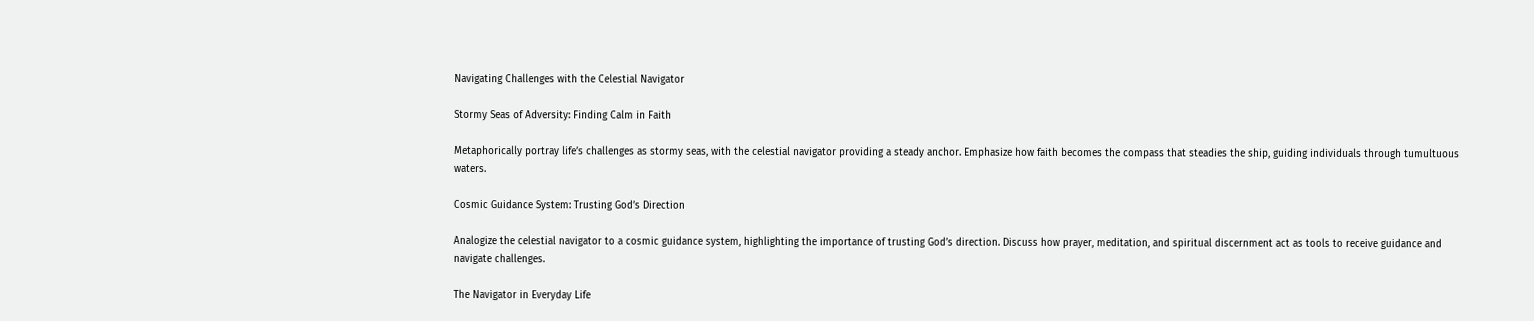Navigating Challenges with the Celestial Navigator

Stormy Seas of Adversity: Finding Calm in Faith

Metaphorically portray life’s challenges as stormy seas, with the celestial navigator providing a steady anchor. Emphasize how faith becomes the compass that steadies the ship, guiding individuals through tumultuous waters.

Cosmic Guidance System: Trusting God’s Direction

Analogize the celestial navigator to a cosmic guidance system, highlighting the importance of trusting God’s direction. Discuss how prayer, meditation, and spiritual discernment act as tools to receive guidance and navigate challenges.

The Navigator in Everyday Life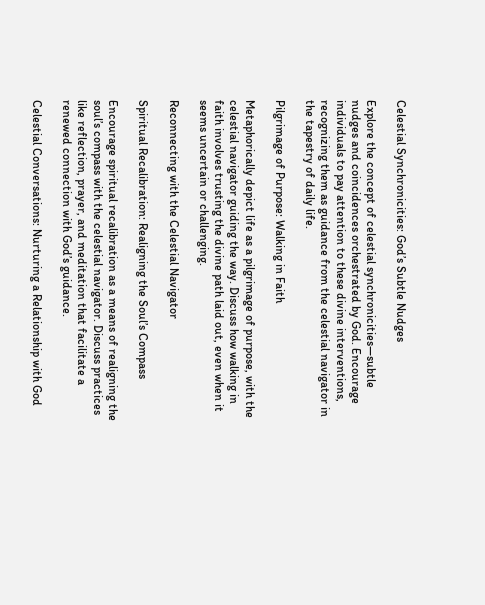Celestial Synchronicities: God’s Subtle Nudges

Explore the concept of celestial synchronicities—subtle nudges and coincidences orchestrated by God. Encourage individuals to pay attention to these divine interventions, recognizing them as guidance from the celestial navigator in the tapestry of daily life.

Pilgrimage of Purpose: Walking in Faith

Metaphorically depict life as a pilgrimage of purpose, with the celestial navigator guiding the way. Discuss how walking in faith involves trusting the divine path laid out, even when it seems uncertain or challenging.

Reconnecting with the Celestial Navigator

Spiritual Recalibration: Realigning the Soul’s Compass

Encourage spiritual recalibration as a means of realigning the soul’s compass with the celestial navigator. Discuss practices like reflection, prayer, and meditation that facilitate a renewed connection with God’s guidance.

Celestial Conversations: Nurturing a Relationship with God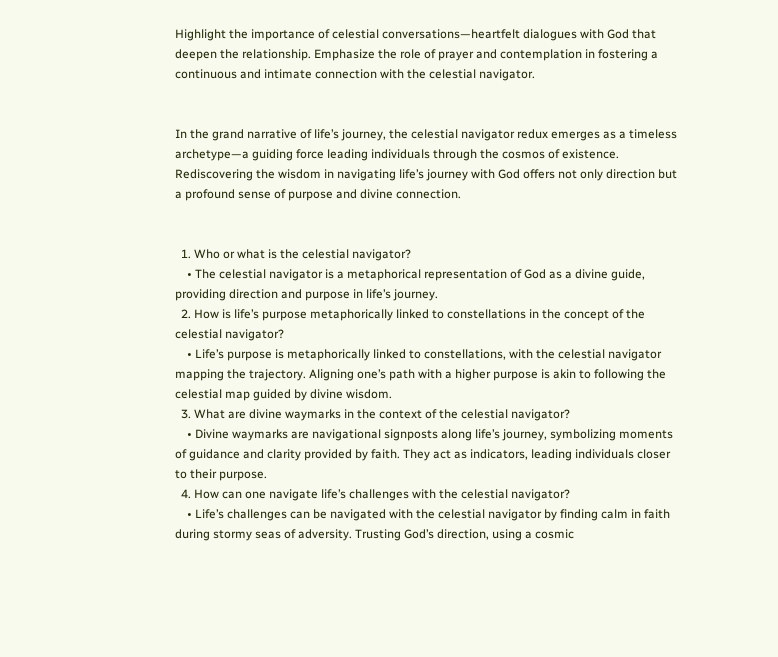Highlight the importance of celestial conversations—heartfelt dialogues with God that deepen the relationship. Emphasize the role of prayer and contemplation in fostering a continuous and intimate connection with the celestial navigator.


In the grand narrative of life’s journey, the celestial navigator redux emerges as a timeless archetype—a guiding force leading individuals through the cosmos of existence. Rediscovering the wisdom in navigating life’s journey with God offers not only direction but a profound sense of purpose and divine connection.


  1. Who or what is the celestial navigator?
    • The celestial navigator is a metaphorical representation of God as a divine guide, providing direction and purpose in life’s journey.
  2. How is life’s purpose metaphorically linked to constellations in the concept of the celestial navigator?
    • Life’s purpose is metaphorically linked to constellations, with the celestial navigator mapping the trajectory. Aligning one’s path with a higher purpose is akin to following the celestial map guided by divine wisdom.
  3. What are divine waymarks in the context of the celestial navigator?
    • Divine waymarks are navigational signposts along life’s journey, symbolizing moments of guidance and clarity provided by faith. They act as indicators, leading individuals closer to their purpose.
  4. How can one navigate life’s challenges with the celestial navigator?
    • Life’s challenges can be navigated with the celestial navigator by finding calm in faith during stormy seas of adversity. Trusting God’s direction, using a cosmic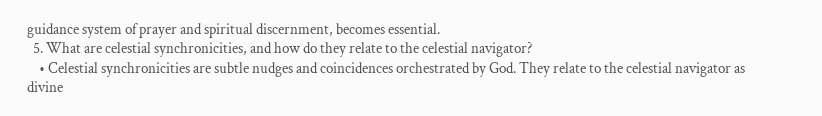guidance system of prayer and spiritual discernment, becomes essential.
  5. What are celestial synchronicities, and how do they relate to the celestial navigator?
    • Celestial synchronicities are subtle nudges and coincidences orchestrated by God. They relate to the celestial navigator as divine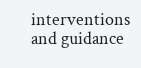interventions and guidance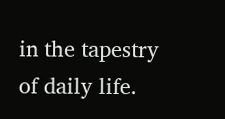in the tapestry of daily life.